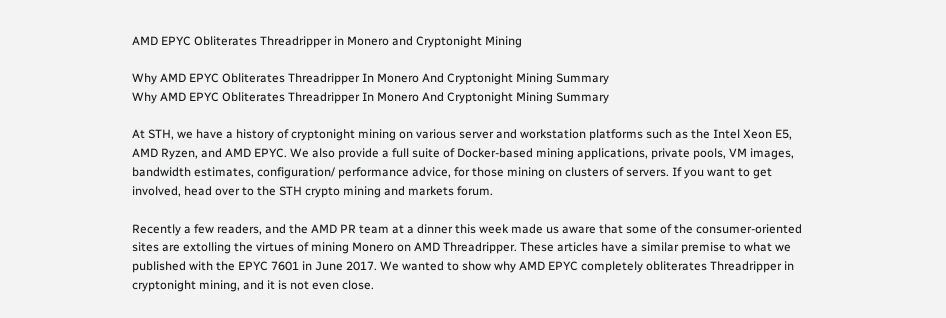AMD EPYC Obliterates Threadripper in Monero and Cryptonight Mining

Why AMD EPYC Obliterates Threadripper In Monero And Cryptonight Mining Summary
Why AMD EPYC Obliterates Threadripper In Monero And Cryptonight Mining Summary

At STH, we have a history of cryptonight mining on various server and workstation platforms such as the Intel Xeon E5, AMD Ryzen, and AMD EPYC. We also provide a full suite of Docker-based mining applications, private pools, VM images, bandwidth estimates, configuration/ performance advice, for those mining on clusters of servers. If you want to get involved, head over to the STH crypto mining and markets forum.

Recently a few readers, and the AMD PR team at a dinner this week made us aware that some of the consumer-oriented sites are extolling the virtues of mining Monero on AMD Threadripper. These articles have a similar premise to what we published with the EPYC 7601 in June 2017. We wanted to show why AMD EPYC completely obliterates Threadripper in cryptonight mining, and it is not even close.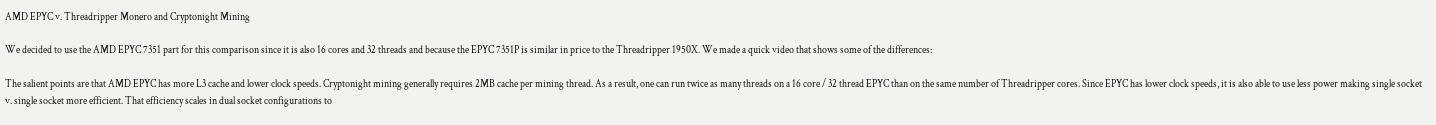AMD EPYC v. Threadripper Monero and Cryptonight Mining

We decided to use the AMD EPYC 7351 part for this comparison since it is also 16 cores and 32 threads and because the EPYC 7351P is similar in price to the Threadripper 1950X. We made a quick video that shows some of the differences:

The salient points are that AMD EPYC has more L3 cache and lower clock speeds. Cryptonight mining generally requires 2MB cache per mining thread. As a result, one can run twice as many threads on a 16 core / 32 thread EPYC than on the same number of Threadripper cores. Since EPYC has lower clock speeds, it is also able to use less power making single socket v. single socket more efficient. That efficiency scales in dual socket configurations to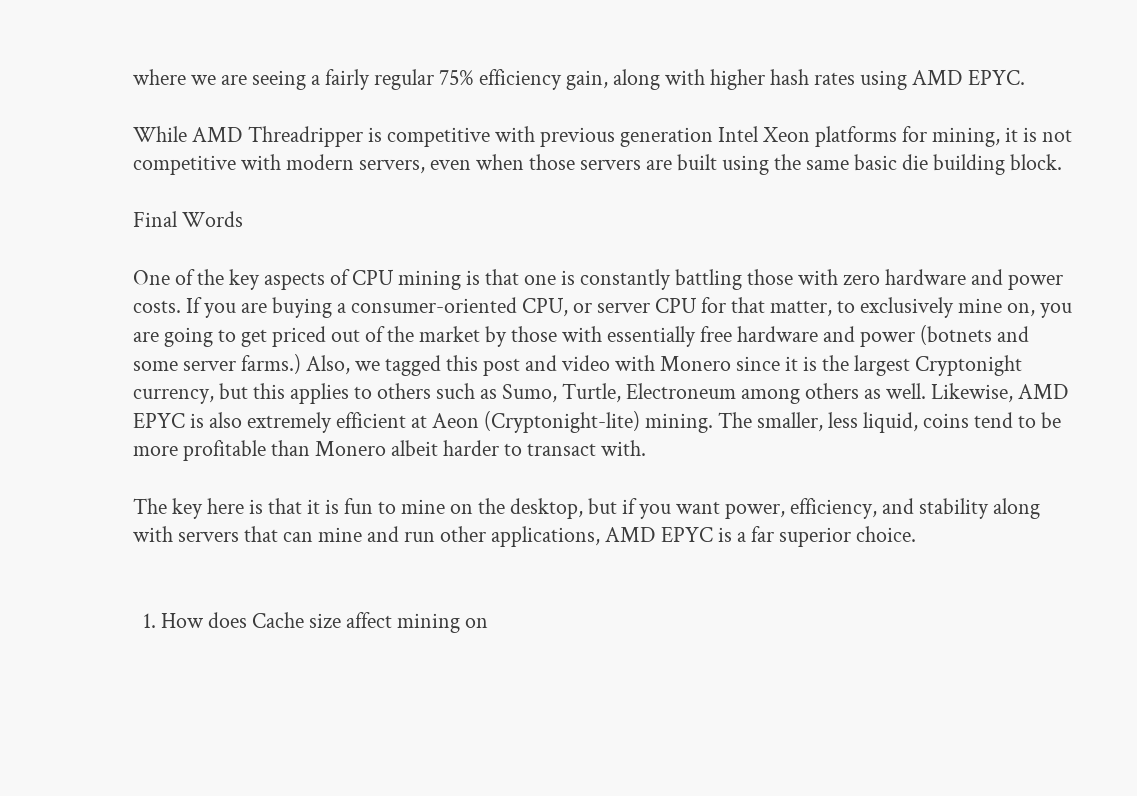where we are seeing a fairly regular 75% efficiency gain, along with higher hash rates using AMD EPYC.

While AMD Threadripper is competitive with previous generation Intel Xeon platforms for mining, it is not competitive with modern servers, even when those servers are built using the same basic die building block.

Final Words

One of the key aspects of CPU mining is that one is constantly battling those with zero hardware and power costs. If you are buying a consumer-oriented CPU, or server CPU for that matter, to exclusively mine on, you are going to get priced out of the market by those with essentially free hardware and power (botnets and some server farms.) Also, we tagged this post and video with Monero since it is the largest Cryptonight currency, but this applies to others such as Sumo, Turtle, Electroneum among others as well. Likewise, AMD EPYC is also extremely efficient at Aeon (Cryptonight-lite) mining. The smaller, less liquid, coins tend to be more profitable than Monero albeit harder to transact with.

The key here is that it is fun to mine on the desktop, but if you want power, efficiency, and stability along with servers that can mine and run other applications, AMD EPYC is a far superior choice.


  1. How does Cache size affect mining on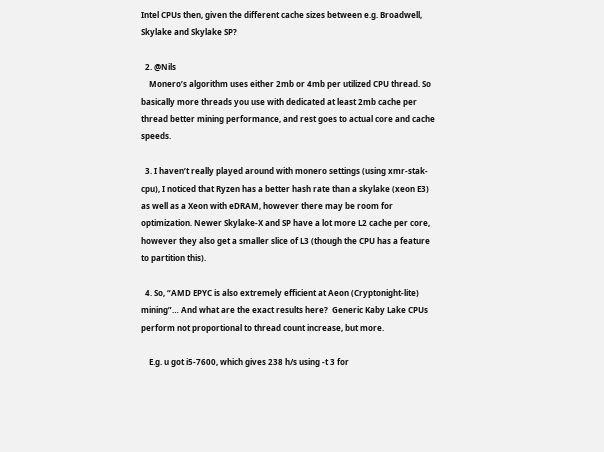Intel CPUs then, given the different cache sizes between e.g. Broadwell, Skylake and Skylake SP?

  2. @Nils
    Monero’s algorithm uses either 2mb or 4mb per utilized CPU thread. So basically more threads you use with dedicated at least 2mb cache per thread better mining performance, and rest goes to actual core and cache speeds.

  3. I haven’t really played around with monero settings (using xmr-stak-cpu), I noticed that Ryzen has a better hash rate than a skylake (xeon E3) as well as a Xeon with eDRAM, however there may be room for optimization. Newer Skylake-X and SP have a lot more L2 cache per core, however they also get a smaller slice of L3 (though the CPU has a feature to partition this).

  4. So, “AMD EPYC is also extremely efficient at Aeon (Cryptonight-lite) mining”… And what are the exact results here?  Generic Kaby Lake CPUs perform not proportional to thread count increase, but more.

    E.g. u got i5-7600, which gives 238 h/s using -t 3 for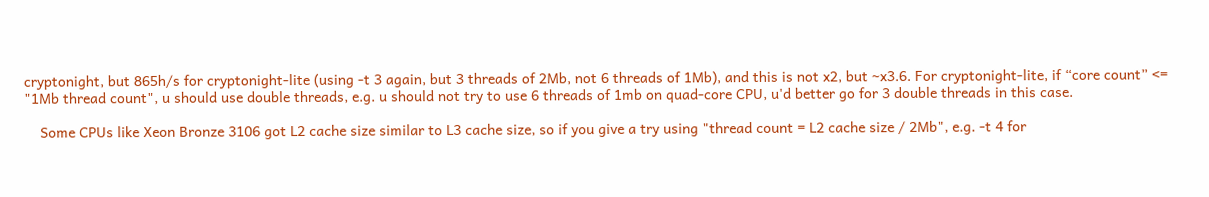cryptonight, but 865h/s for cryptonight-lite (using -t 3 again, but 3 threads of 2Mb, not 6 threads of 1Mb), and this is not x2, but ~x3.6. For cryptonight-lite, if “core count” <= "1Mb thread count", u should use double threads, e.g. u should not try to use 6 threads of 1mb on quad-core CPU, u'd better go for 3 double threads in this case.

    Some CPUs like Xeon Bronze 3106 got L2 cache size similar to L3 cache size, so if you give a try using "thread count = L2 cache size / 2Mb", e.g. -t 4 for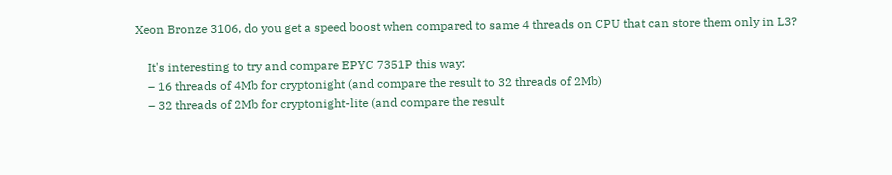Xeon Bronze 3106, do you get a speed boost when compared to same 4 threads on CPU that can store them only in L3?

    It's interesting to try and compare EPYC 7351P this way:
    – 16 threads of 4Mb for cryptonight (and compare the result to 32 threads of 2Mb)
    – 32 threads of 2Mb for cryptonight-lite (and compare the result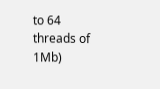to 64 threads of 1Mb)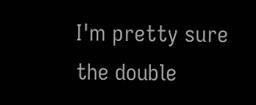I'm pretty sure the double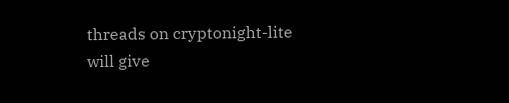threads on cryptonight-lite will give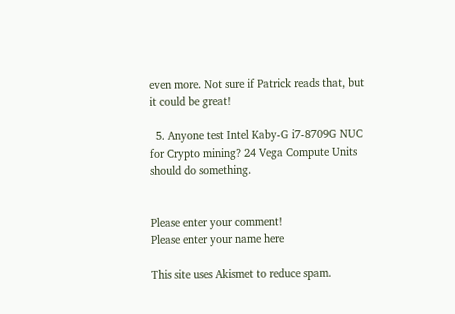even more. Not sure if Patrick reads that, but it could be great!

  5. Anyone test Intel Kaby-G i7-8709G NUC for Crypto mining? 24 Vega Compute Units should do something.


Please enter your comment!
Please enter your name here

This site uses Akismet to reduce spam.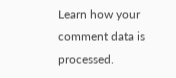Learn how your comment data is processed.